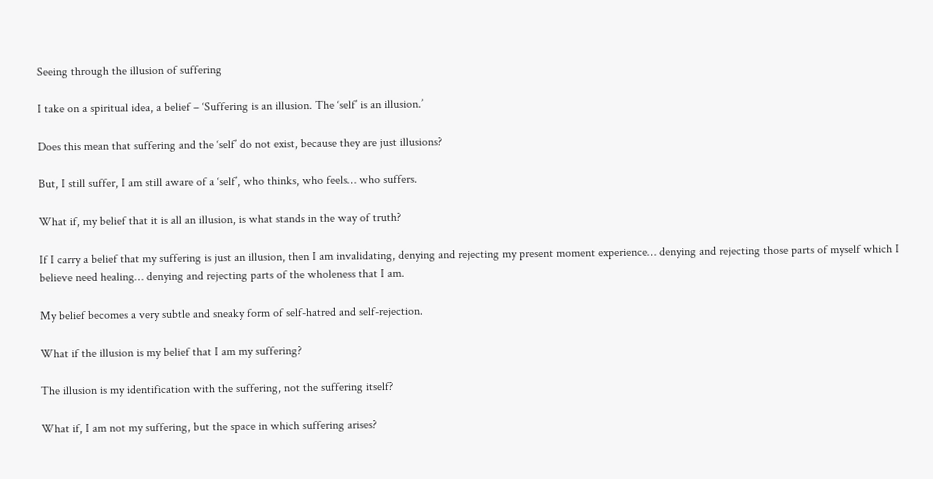Seeing through the illusion of suffering

I take on a spiritual idea, a belief – ‘Suffering is an illusion. The ‘self’ is an illusion.’

Does this mean that suffering and the ‘self’ do not exist, because they are just illusions?

But, I still suffer, I am still aware of a ‘self’, who thinks, who feels… who suffers.

What if, my belief that it is all an illusion, is what stands in the way of truth?

If I carry a belief that my suffering is just an illusion, then I am invalidating, denying and rejecting my present moment experience… denying and rejecting those parts of myself which I believe need healing… denying and rejecting parts of the wholeness that I am.

My belief becomes a very subtle and sneaky form of self-hatred and self-rejection.

What if the illusion is my belief that I am my suffering?

The illusion is my identification with the suffering, not the suffering itself?

What if, I am not my suffering, but the space in which suffering arises?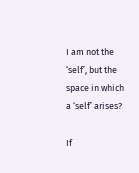I am not the ‘self’, but the space in which a ‘self’ arises?

If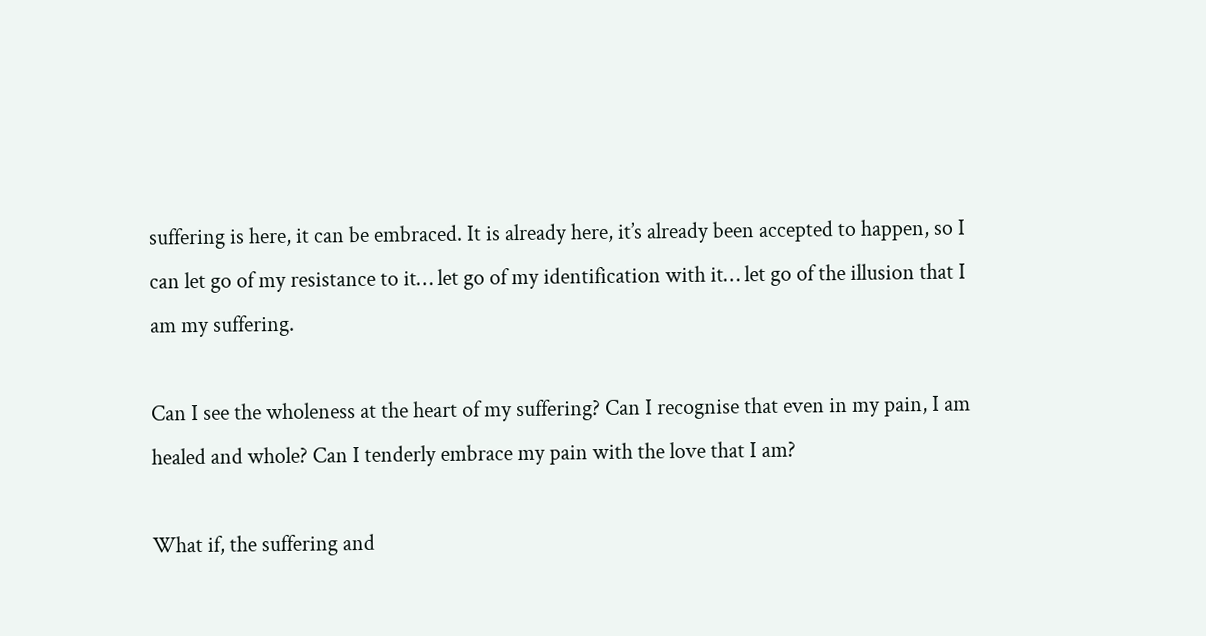suffering is here, it can be embraced. It is already here, it’s already been accepted to happen, so I can let go of my resistance to it… let go of my identification with it… let go of the illusion that I am my suffering.

Can I see the wholeness at the heart of my suffering? Can I recognise that even in my pain, I am healed and whole? Can I tenderly embrace my pain with the love that I am?

What if, the suffering and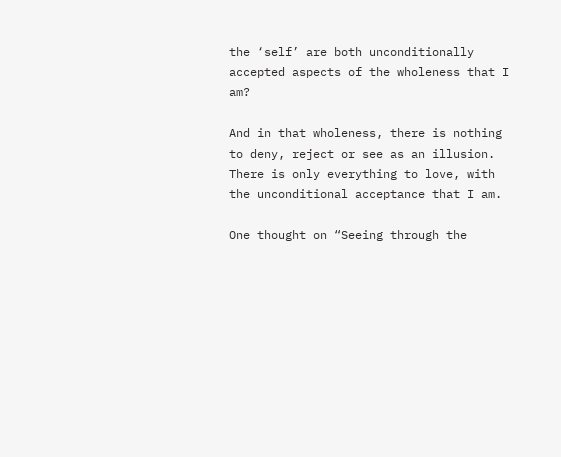the ‘self’ are both unconditionally accepted aspects of the wholeness that I am?

And in that wholeness, there is nothing to deny, reject or see as an illusion. There is only everything to love, with the unconditional acceptance that I am.

One thought on “Seeing through the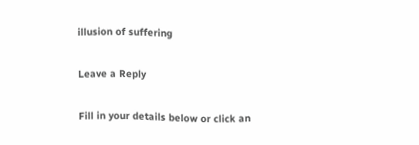illusion of suffering

Leave a Reply

Fill in your details below or click an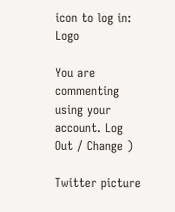icon to log in: Logo

You are commenting using your account. Log Out / Change )

Twitter picture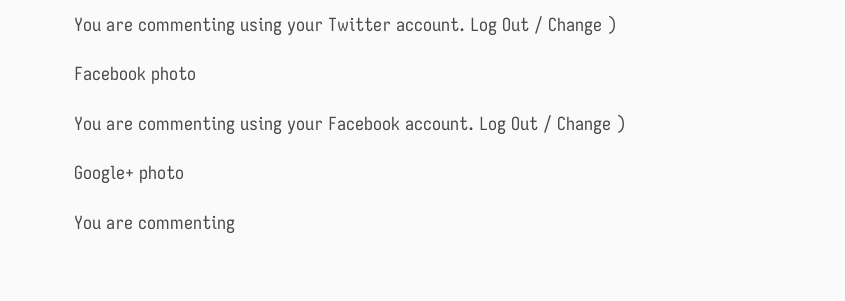You are commenting using your Twitter account. Log Out / Change )

Facebook photo

You are commenting using your Facebook account. Log Out / Change )

Google+ photo

You are commenting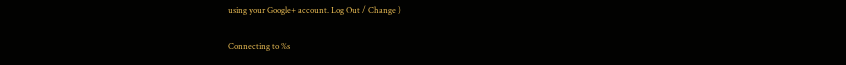using your Google+ account. Log Out / Change )

Connecting to %s